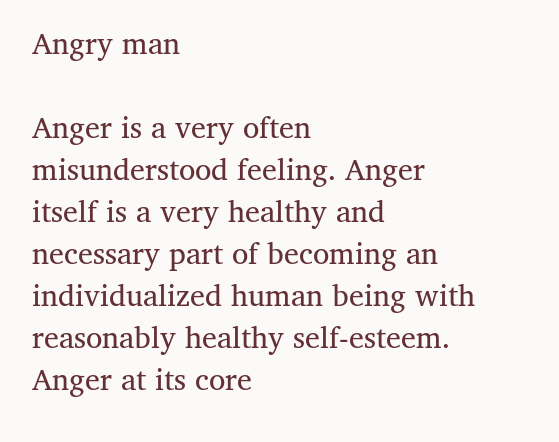Angry man

Anger is a very often misunderstood feeling. Anger itself is a very healthy and necessary part of becoming an individualized human being with reasonably healthy self-esteem. Anger at its core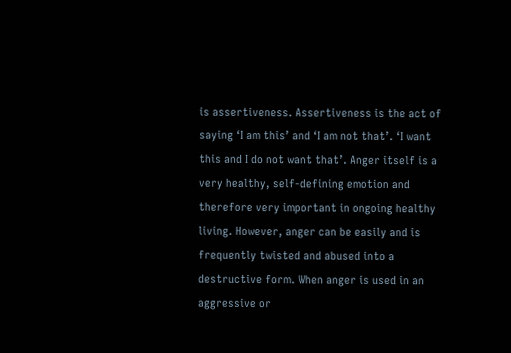is assertiveness. Assertiveness is the act of saying ‘I am this’ and ‘I am not that’. ‘I want this and I do not want that’. Anger itself is a very healthy, self-defining emotion and therefore very important in ongoing healthy living. However, anger can be easily and is frequently twisted and abused into a destructive form. When anger is used in an aggressive or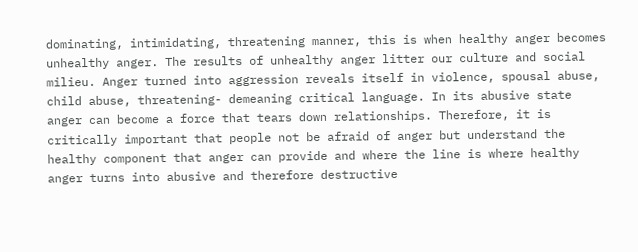dominating, intimidating, threatening manner, this is when healthy anger becomes unhealthy anger. The results of unhealthy anger litter our culture and social milieu. Anger turned into aggression reveals itself in violence, spousal abuse, child abuse, threatening- demeaning critical language. In its abusive state anger can become a force that tears down relationships. Therefore, it is critically important that people not be afraid of anger but understand the healthy component that anger can provide and where the line is where healthy anger turns into abusive and therefore destructive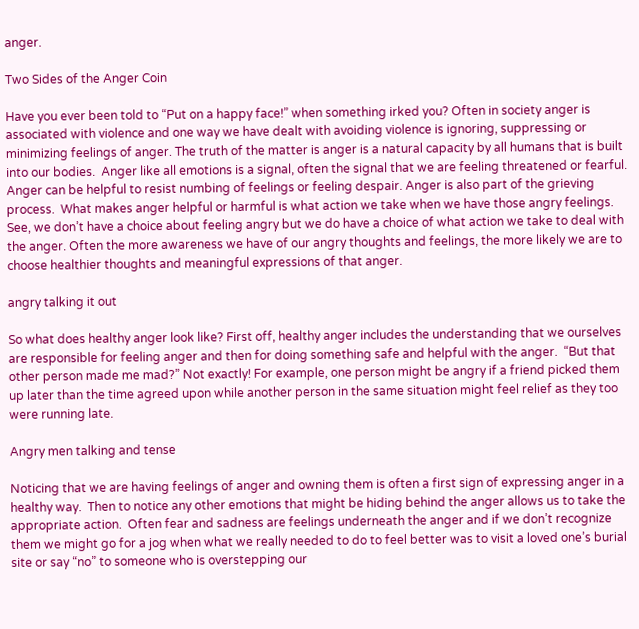anger.

Two Sides of the Anger Coin

Have you ever been told to “Put on a happy face!” when something irked you? Often in society anger is associated with violence and one way we have dealt with avoiding violence is ignoring, suppressing or minimizing feelings of anger. The truth of the matter is anger is a natural capacity by all humans that is built into our bodies.  Anger like all emotions is a signal, often the signal that we are feeling threatened or fearful. Anger can be helpful to resist numbing of feelings or feeling despair. Anger is also part of the grieving process.  What makes anger helpful or harmful is what action we take when we have those angry feelings. See, we don’t have a choice about feeling angry but we do have a choice of what action we take to deal with the anger. Often the more awareness we have of our angry thoughts and feelings, the more likely we are to choose healthier thoughts and meaningful expressions of that anger.

angry talking it out

So what does healthy anger look like? First off, healthy anger includes the understanding that we ourselves are responsible for feeling anger and then for doing something safe and helpful with the anger.  “But that other person made me mad?” Not exactly! For example, one person might be angry if a friend picked them up later than the time agreed upon while another person in the same situation might feel relief as they too were running late.

Angry men talking and tense

Noticing that we are having feelings of anger and owning them is often a first sign of expressing anger in a healthy way.  Then to notice any other emotions that might be hiding behind the anger allows us to take the appropriate action.  Often fear and sadness are feelings underneath the anger and if we don’t recognize them we might go for a jog when what we really needed to do to feel better was to visit a loved one’s burial site or say “no” to someone who is overstepping our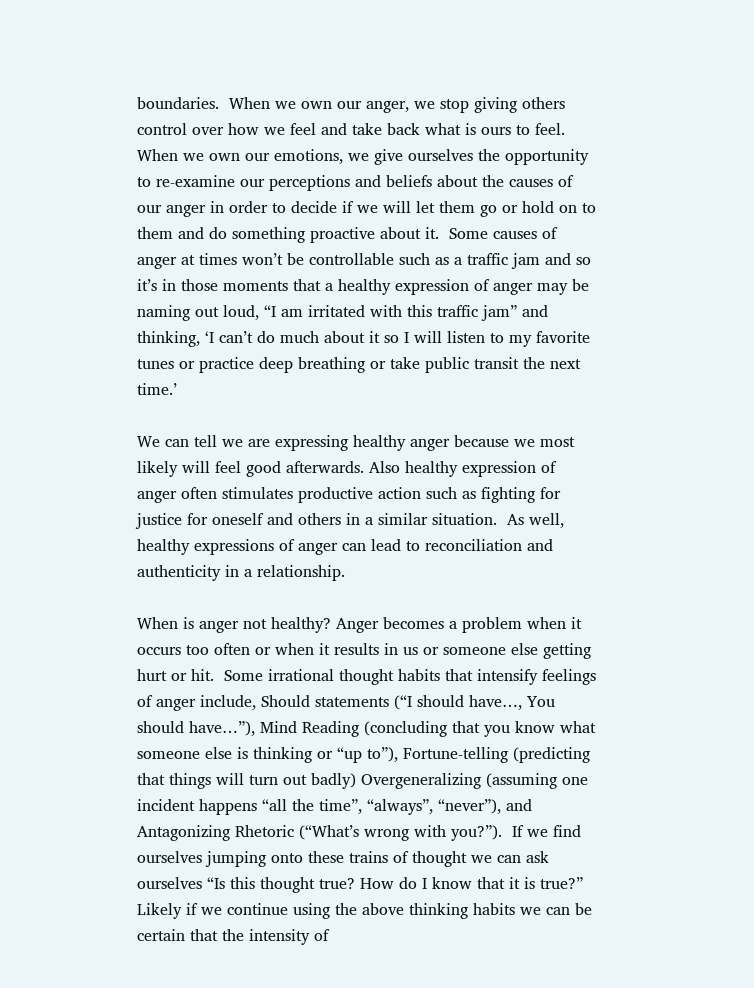boundaries.  When we own our anger, we stop giving others control over how we feel and take back what is ours to feel.  When we own our emotions, we give ourselves the opportunity to re-examine our perceptions and beliefs about the causes of our anger in order to decide if we will let them go or hold on to them and do something proactive about it.  Some causes of anger at times won’t be controllable such as a traffic jam and so it’s in those moments that a healthy expression of anger may be naming out loud, “I am irritated with this traffic jam” and thinking, ‘I can’t do much about it so I will listen to my favorite tunes or practice deep breathing or take public transit the next time.’

We can tell we are expressing healthy anger because we most likely will feel good afterwards. Also healthy expression of anger often stimulates productive action such as fighting for justice for oneself and others in a similar situation.  As well, healthy expressions of anger can lead to reconciliation and authenticity in a relationship.

When is anger not healthy? Anger becomes a problem when it occurs too often or when it results in us or someone else getting hurt or hit.  Some irrational thought habits that intensify feelings of anger include, Should statements (“I should have…, You should have…”), Mind Reading (concluding that you know what someone else is thinking or “up to”), Fortune-telling (predicting that things will turn out badly) Overgeneralizing (assuming one incident happens “all the time”, “always”, “never”), and Antagonizing Rhetoric (“What’s wrong with you?”).  If we find ourselves jumping onto these trains of thought we can ask ourselves “Is this thought true? How do I know that it is true?”  Likely if we continue using the above thinking habits we can be certain that the intensity of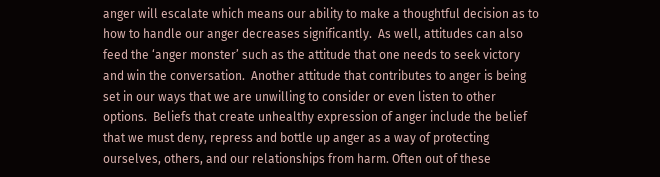anger will escalate which means our ability to make a thoughtful decision as to how to handle our anger decreases significantly.  As well, attitudes can also feed the ‘anger monster’ such as the attitude that one needs to seek victory and win the conversation.  Another attitude that contributes to anger is being set in our ways that we are unwilling to consider or even listen to other options.  Beliefs that create unhealthy expression of anger include the belief that we must deny, repress and bottle up anger as a way of protecting ourselves, others, and our relationships from harm. Often out of these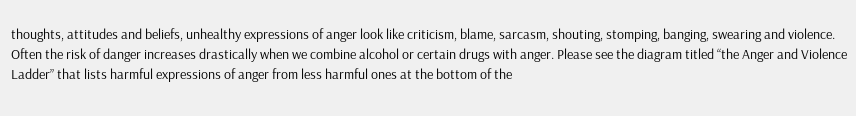thoughts, attitudes and beliefs, unhealthy expressions of anger look like criticism, blame, sarcasm, shouting, stomping, banging, swearing and violence.  Often the risk of danger increases drastically when we combine alcohol or certain drugs with anger. Please see the diagram titled “the Anger and Violence Ladder” that lists harmful expressions of anger from less harmful ones at the bottom of the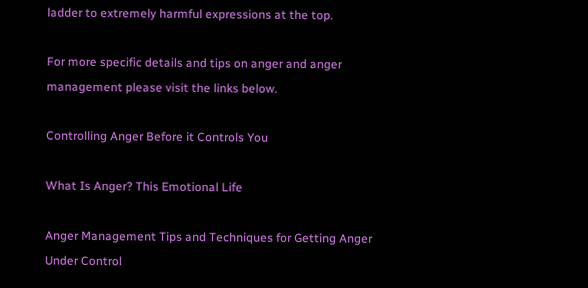ladder to extremely harmful expressions at the top.

For more specific details and tips on anger and anger management please visit the links below.

Controlling Anger Before it Controls You

What Is Anger? This Emotional Life

Anger Management Tips and Techniques for Getting Anger Under Control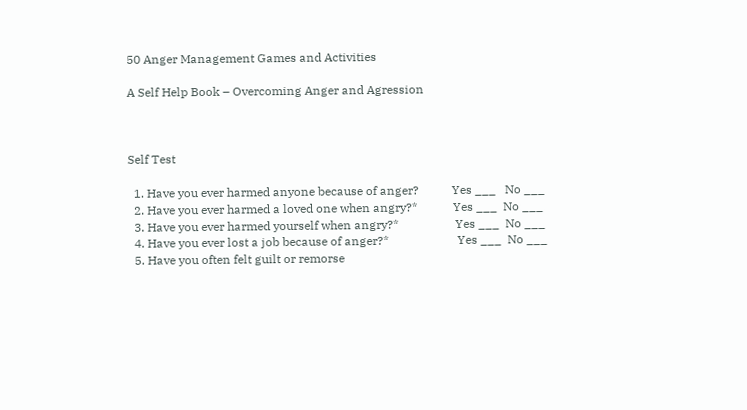50 Anger Management Games and Activities

A Self Help Book – Overcoming Anger and Agression



Self Test

  1. Have you ever harmed anyone because of anger?           Yes ___   No ___
  2. Have you ever harmed a loved one when angry?*            Yes ___  No ___
  3. Have you ever harmed yourself when angry?*                   Yes ___  No ___
  4. Have you ever lost a job because of anger?*                       Yes ___  No ___
  5. Have you often felt guilt or remorse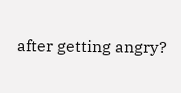after getting angry?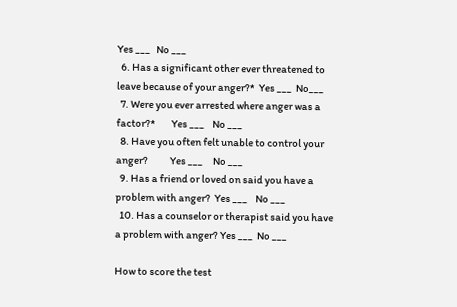Yes ___   No ___
  6. Has a significant other ever threatened to leave because of your anger?*  Yes ___  No___
  7. Were you ever arrested where anger was a factor?*        Yes ___    No ___
  8. Have you often felt unable to control your anger?           Yes ___     No ___
  9. Has a friend or loved on said you have a problem with anger?  Yes ___    No ___
  10. Has a counselor or therapist said you have a problem with anger? Yes ___  No ___

How to score the test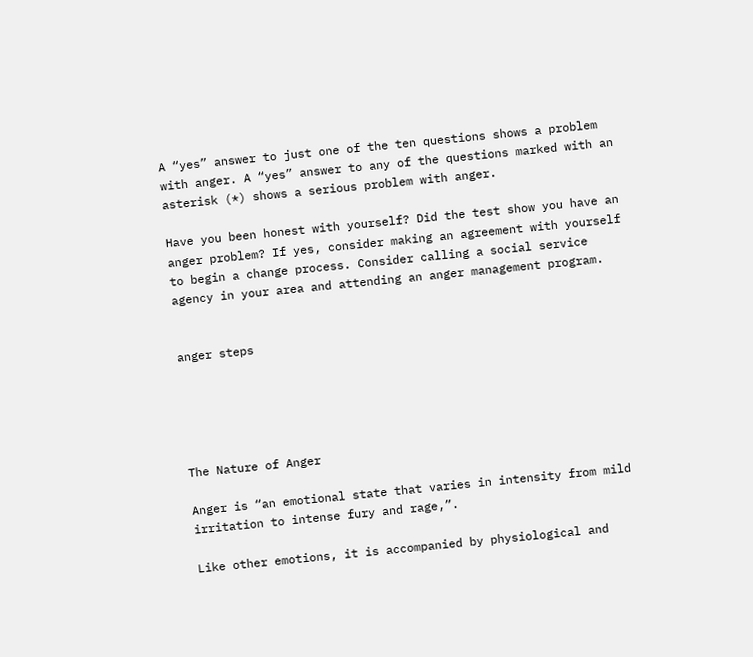A “yes” answer to just one of the ten questions shows a problem with anger. A “yes” answer to any of the questions marked with an asterisk (*) shows a serious problem with anger.

Have you been honest with yourself? Did the test show you have an anger problem? If yes, consider making an agreement with yourself to begin a change process. Consider calling a social service agency in your area and attending an anger management program.


anger steps





The Nature of Anger

Anger is “an emotional state that varies in intensity from mild irritation to intense fury and rage,”.

Like other emotions, it is accompanied by physiological and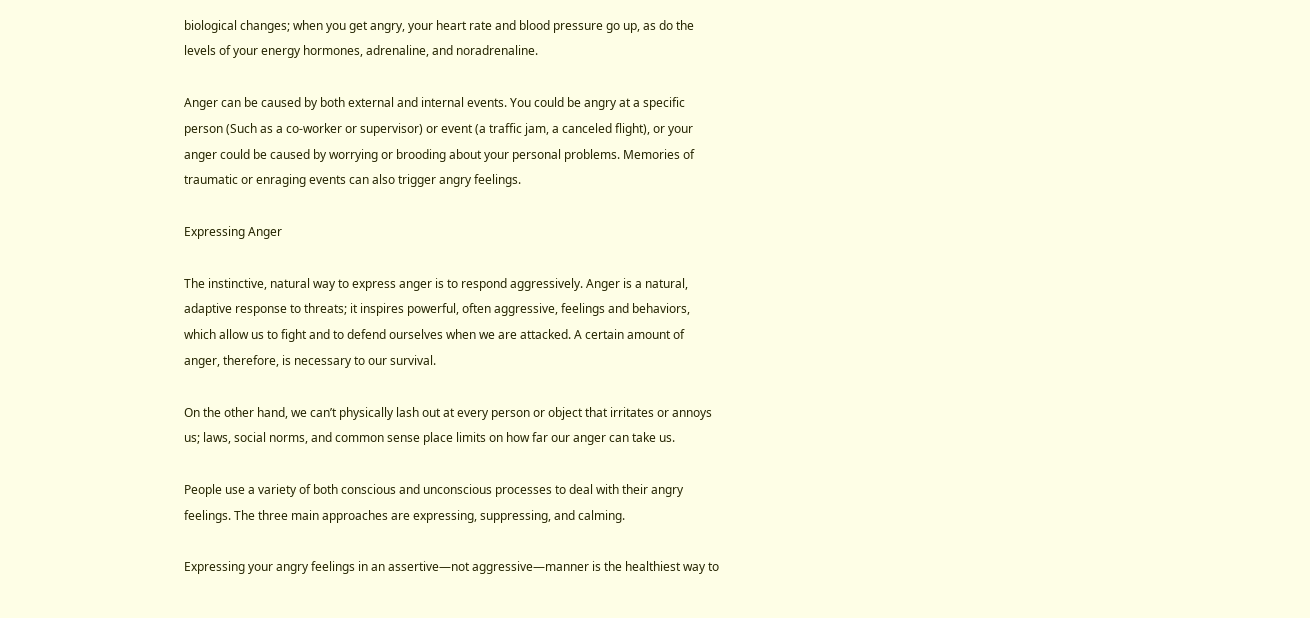biological changes; when you get angry, your heart rate and blood pressure go up, as do the levels of your energy hormones, adrenaline, and noradrenaline.

Anger can be caused by both external and internal events. You could be angry at a specific person (Such as a co-worker or supervisor) or event (a traffic jam, a canceled flight), or your anger could be caused by worrying or brooding about your personal problems. Memories of traumatic or enraging events can also trigger angry feelings.

Expressing Anger

The instinctive, natural way to express anger is to respond aggressively. Anger is a natural, adaptive response to threats; it inspires powerful, often aggressive, feelings and behaviors, which allow us to fight and to defend ourselves when we are attacked. A certain amount of anger, therefore, is necessary to our survival.

On the other hand, we can’t physically lash out at every person or object that irritates or annoys us; laws, social norms, and common sense place limits on how far our anger can take us.

People use a variety of both conscious and unconscious processes to deal with their angry feelings. The three main approaches are expressing, suppressing, and calming.

Expressing your angry feelings in an assertive—not aggressive—manner is the healthiest way to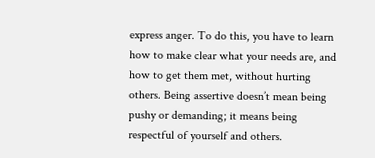express anger. To do this, you have to learn how to make clear what your needs are, and how to get them met, without hurting others. Being assertive doesn’t mean being pushy or demanding; it means being respectful of yourself and others.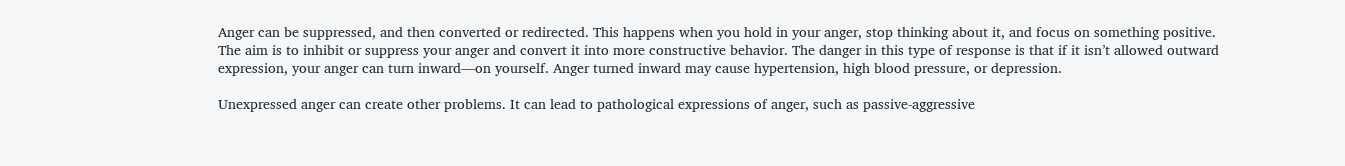Anger can be suppressed, and then converted or redirected. This happens when you hold in your anger, stop thinking about it, and focus on something positive. The aim is to inhibit or suppress your anger and convert it into more constructive behavior. The danger in this type of response is that if it isn’t allowed outward expression, your anger can turn inward—on yourself. Anger turned inward may cause hypertension, high blood pressure, or depression.

Unexpressed anger can create other problems. It can lead to pathological expressions of anger, such as passive-aggressive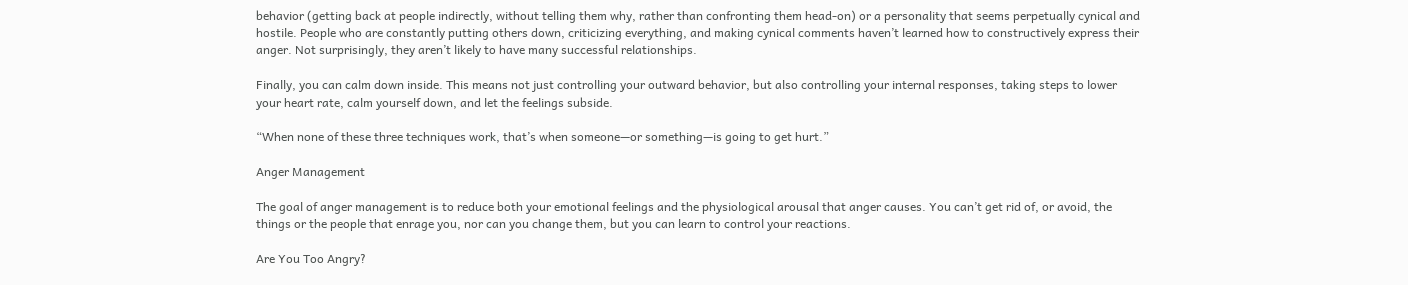behavior (getting back at people indirectly, without telling them why, rather than confronting them head-on) or a personality that seems perpetually cynical and hostile. People who are constantly putting others down, criticizing everything, and making cynical comments haven’t learned how to constructively express their anger. Not surprisingly, they aren’t likely to have many successful relationships.

Finally, you can calm down inside. This means not just controlling your outward behavior, but also controlling your internal responses, taking steps to lower your heart rate, calm yourself down, and let the feelings subside.

“When none of these three techniques work, that’s when someone—or something—is going to get hurt.”

Anger Management

The goal of anger management is to reduce both your emotional feelings and the physiological arousal that anger causes. You can’t get rid of, or avoid, the things or the people that enrage you, nor can you change them, but you can learn to control your reactions.

Are You Too Angry?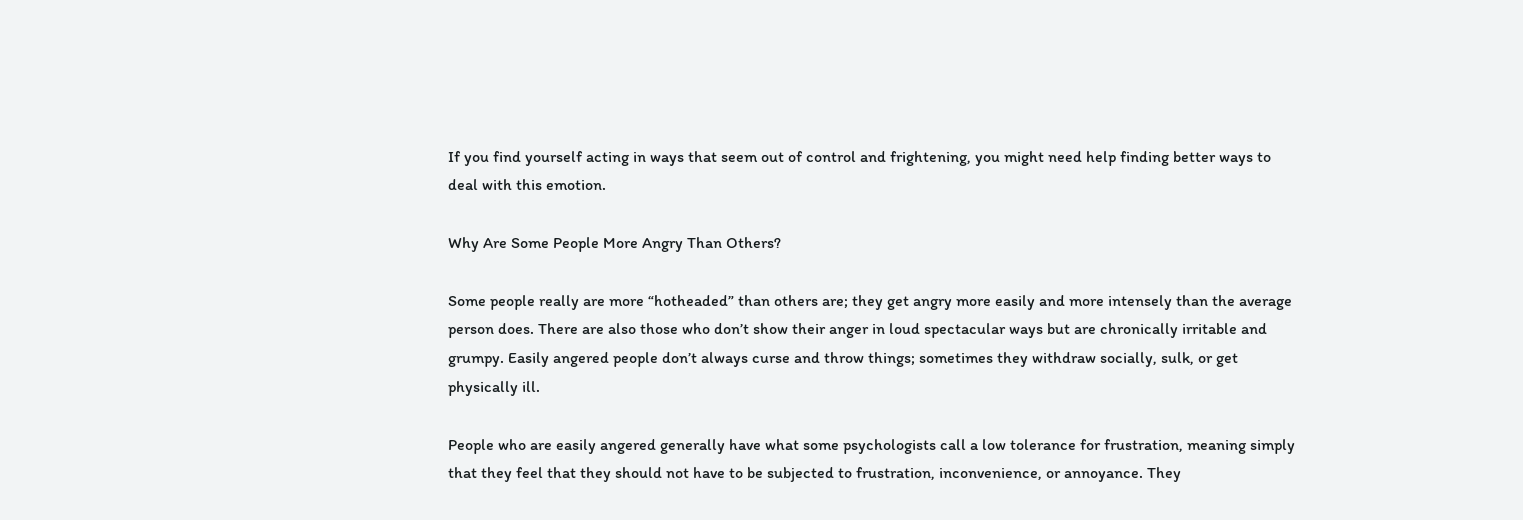If you find yourself acting in ways that seem out of control and frightening, you might need help finding better ways to deal with this emotion.

Why Are Some People More Angry Than Others?

Some people really are more “hotheaded” than others are; they get angry more easily and more intensely than the average person does. There are also those who don’t show their anger in loud spectacular ways but are chronically irritable and grumpy. Easily angered people don’t always curse and throw things; sometimes they withdraw socially, sulk, or get physically ill.

People who are easily angered generally have what some psychologists call a low tolerance for frustration, meaning simply that they feel that they should not have to be subjected to frustration, inconvenience, or annoyance. They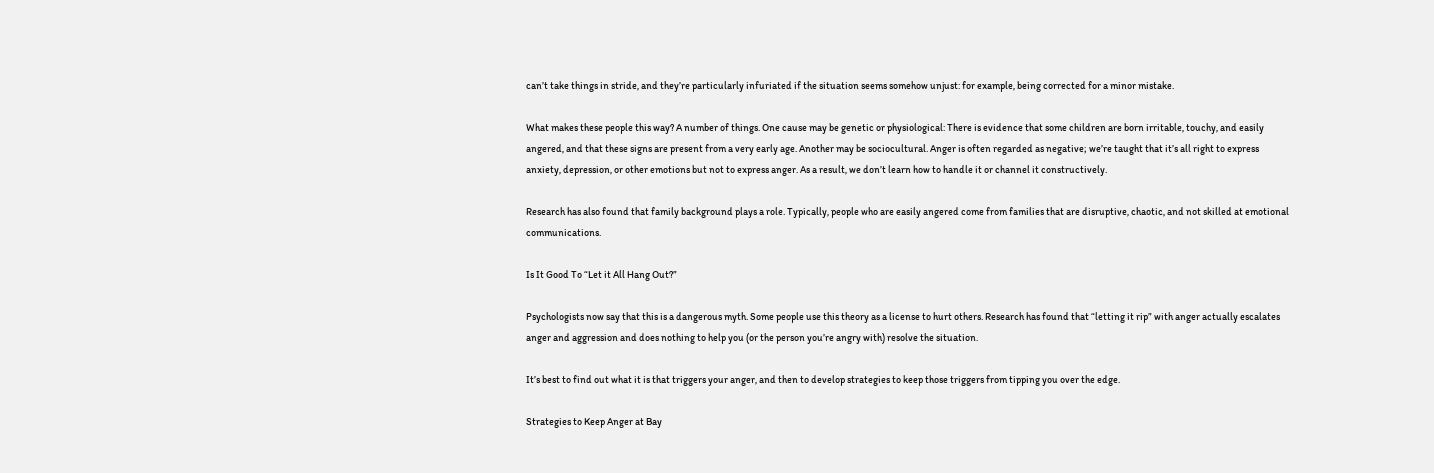can’t take things in stride, and they’re particularly infuriated if the situation seems somehow unjust: for example, being corrected for a minor mistake.

What makes these people this way? A number of things. One cause may be genetic or physiological: There is evidence that some children are born irritable, touchy, and easily angered, and that these signs are present from a very early age. Another may be sociocultural. Anger is often regarded as negative; we’re taught that it’s all right to express anxiety, depression, or other emotions but not to express anger. As a result, we don’t learn how to handle it or channel it constructively.

Research has also found that family background plays a role. Typically, people who are easily angered come from families that are disruptive, chaotic, and not skilled at emotional communications.

Is It Good To “Let it All Hang Out?”

Psychologists now say that this is a dangerous myth. Some people use this theory as a license to hurt others. Research has found that “letting it rip” with anger actually escalates anger and aggression and does nothing to help you (or the person you’re angry with) resolve the situation.

It’s best to find out what it is that triggers your anger, and then to develop strategies to keep those triggers from tipping you over the edge.

Strategies to Keep Anger at Bay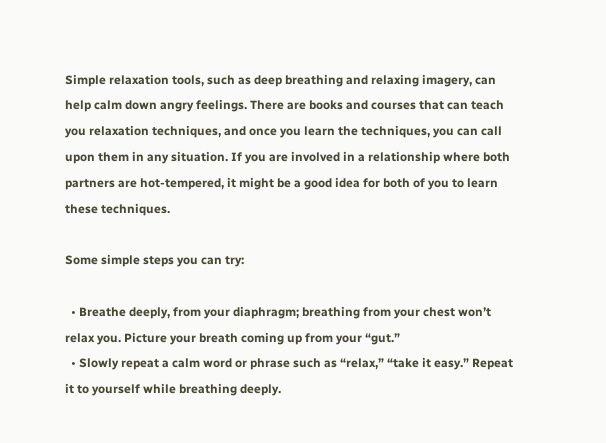Simple relaxation tools, such as deep breathing and relaxing imagery, can help calm down angry feelings. There are books and courses that can teach you relaxation techniques, and once you learn the techniques, you can call upon them in any situation. If you are involved in a relationship where both partners are hot-tempered, it might be a good idea for both of you to learn these techniques.

Some simple steps you can try:

  • Breathe deeply, from your diaphragm; breathing from your chest won’t relax you. Picture your breath coming up from your “gut.”
  • Slowly repeat a calm word or phrase such as “relax,” “take it easy.” Repeat it to yourself while breathing deeply.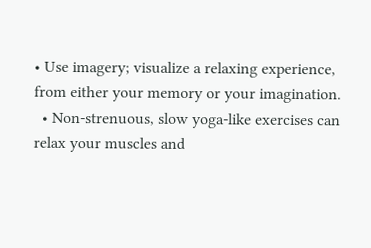• Use imagery; visualize a relaxing experience, from either your memory or your imagination.
  • Non-strenuous, slow yoga-like exercises can relax your muscles and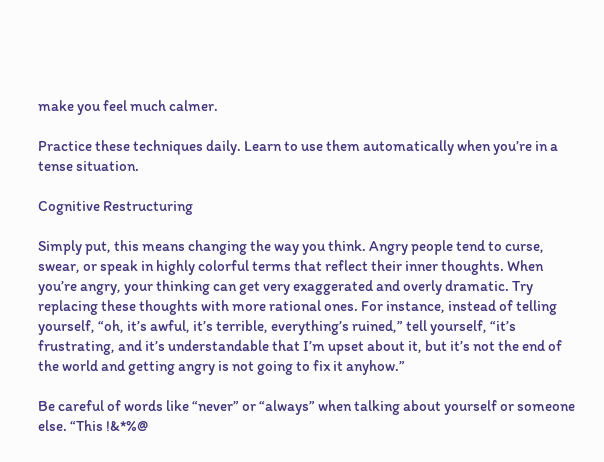make you feel much calmer.

Practice these techniques daily. Learn to use them automatically when you’re in a tense situation.

Cognitive Restructuring

Simply put, this means changing the way you think. Angry people tend to curse, swear, or speak in highly colorful terms that reflect their inner thoughts. When you’re angry, your thinking can get very exaggerated and overly dramatic. Try replacing these thoughts with more rational ones. For instance, instead of telling yourself, “oh, it’s awful, it’s terrible, everything’s ruined,” tell yourself, “it’s frustrating, and it’s understandable that I’m upset about it, but it’s not the end of the world and getting angry is not going to fix it anyhow.”

Be careful of words like “never” or “always” when talking about yourself or someone else. “This !&*%@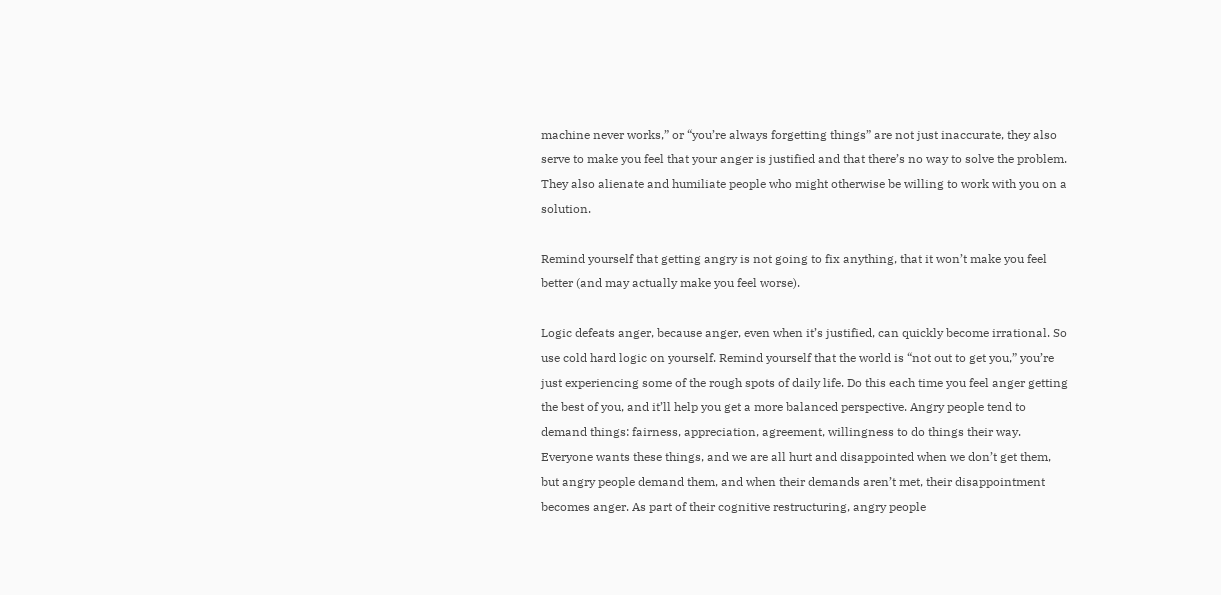machine never works,” or “you’re always forgetting things” are not just inaccurate, they also serve to make you feel that your anger is justified and that there’s no way to solve the problem. They also alienate and humiliate people who might otherwise be willing to work with you on a solution.

Remind yourself that getting angry is not going to fix anything, that it won’t make you feel better (and may actually make you feel worse).

Logic defeats anger, because anger, even when it’s justified, can quickly become irrational. So use cold hard logic on yourself. Remind yourself that the world is “not out to get you,” you’re just experiencing some of the rough spots of daily life. Do this each time you feel anger getting the best of you, and it’ll help you get a more balanced perspective. Angry people tend to demand things: fairness, appreciation, agreement, willingness to do things their way. Everyone wants these things, and we are all hurt and disappointed when we don’t get them, but angry people demand them, and when their demands aren’t met, their disappointment becomes anger. As part of their cognitive restructuring, angry people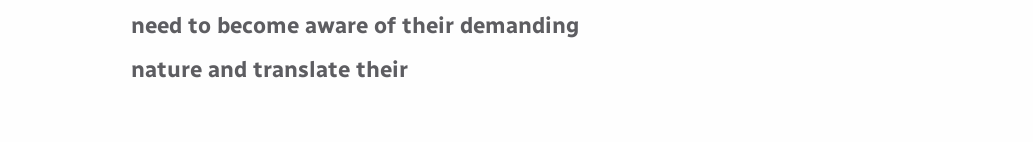need to become aware of their demanding nature and translate their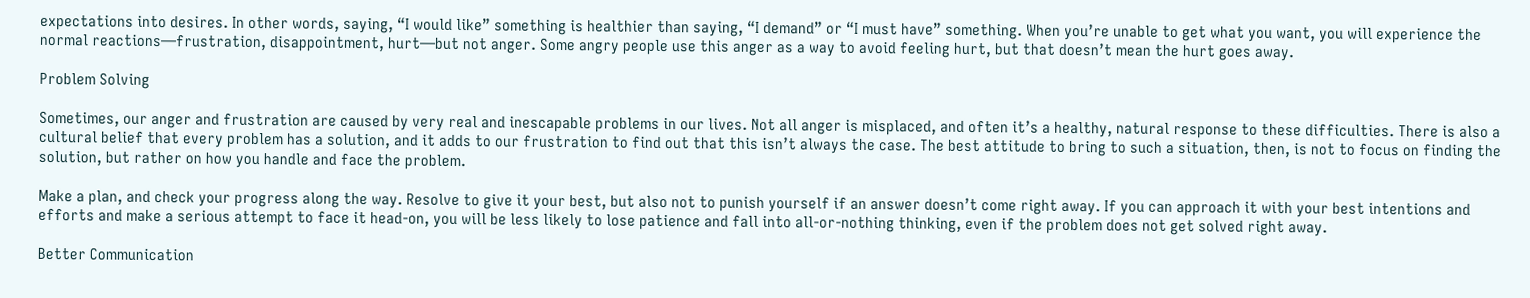expectations into desires. In other words, saying, “I would like” something is healthier than saying, “I demand” or “I must have” something. When you’re unable to get what you want, you will experience the normal reactions—frustration, disappointment, hurt—but not anger. Some angry people use this anger as a way to avoid feeling hurt, but that doesn’t mean the hurt goes away.

Problem Solving

Sometimes, our anger and frustration are caused by very real and inescapable problems in our lives. Not all anger is misplaced, and often it’s a healthy, natural response to these difficulties. There is also a cultural belief that every problem has a solution, and it adds to our frustration to find out that this isn’t always the case. The best attitude to bring to such a situation, then, is not to focus on finding the solution, but rather on how you handle and face the problem.

Make a plan, and check your progress along the way. Resolve to give it your best, but also not to punish yourself if an answer doesn’t come right away. If you can approach it with your best intentions and efforts and make a serious attempt to face it head-on, you will be less likely to lose patience and fall into all-or-nothing thinking, even if the problem does not get solved right away.

Better Communication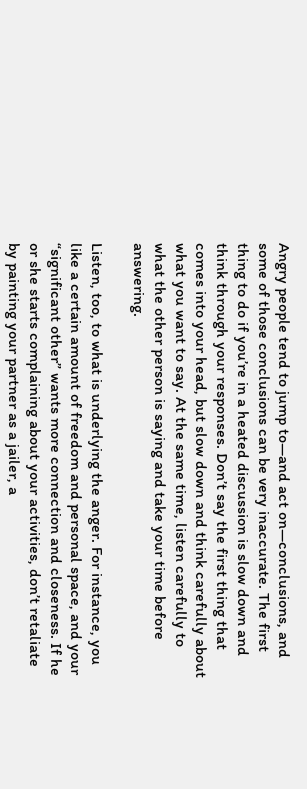Angry people tend to jump to—and act on—conclusions, and some of those conclusions can be very inaccurate. The first thing to do if you’re in a heated discussion is slow down and think through your responses. Don’t say the first thing that comes into your head, but slow down and think carefully about what you want to say. At the same time, listen carefully to what the other person is saying and take your time before answering.

Listen, too, to what is underlying the anger. For instance, you like a certain amount of freedom and personal space, and your “significant other” wants more connection and closeness. If he or she starts complaining about your activities, don’t retaliate by painting your partner as a jailer, a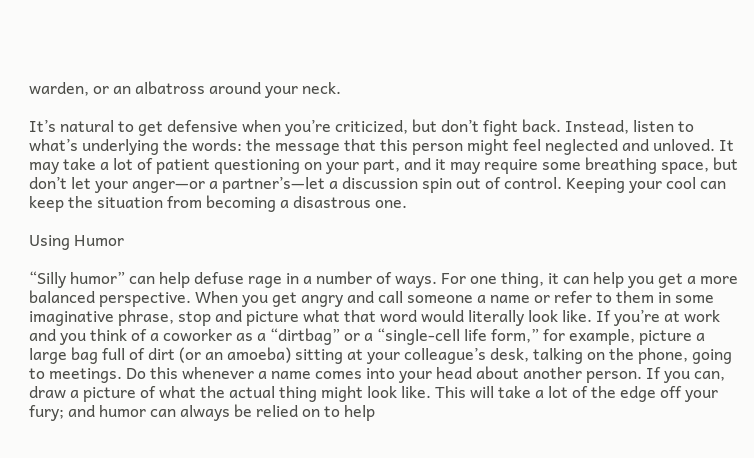warden, or an albatross around your neck.

It’s natural to get defensive when you’re criticized, but don’t fight back. Instead, listen to what’s underlying the words: the message that this person might feel neglected and unloved. It may take a lot of patient questioning on your part, and it may require some breathing space, but don’t let your anger—or a partner’s—let a discussion spin out of control. Keeping your cool can keep the situation from becoming a disastrous one.

Using Humor

“Silly humor” can help defuse rage in a number of ways. For one thing, it can help you get a more balanced perspective. When you get angry and call someone a name or refer to them in some imaginative phrase, stop and picture what that word would literally look like. If you’re at work and you think of a coworker as a “dirtbag” or a “single-cell life form,” for example, picture a large bag full of dirt (or an amoeba) sitting at your colleague’s desk, talking on the phone, going to meetings. Do this whenever a name comes into your head about another person. If you can, draw a picture of what the actual thing might look like. This will take a lot of the edge off your fury; and humor can always be relied on to help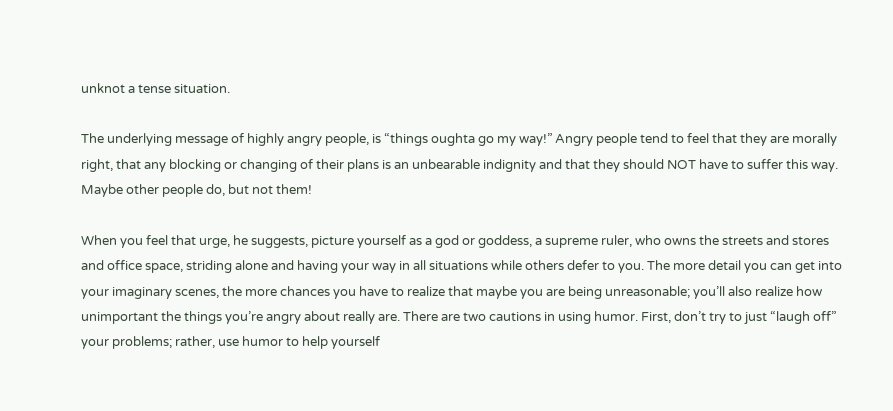unknot a tense situation.

The underlying message of highly angry people, is “things oughta go my way!” Angry people tend to feel that they are morally right, that any blocking or changing of their plans is an unbearable indignity and that they should NOT have to suffer this way. Maybe other people do, but not them!

When you feel that urge, he suggests, picture yourself as a god or goddess, a supreme ruler, who owns the streets and stores and office space, striding alone and having your way in all situations while others defer to you. The more detail you can get into your imaginary scenes, the more chances you have to realize that maybe you are being unreasonable; you’ll also realize how unimportant the things you’re angry about really are. There are two cautions in using humor. First, don’t try to just “laugh off” your problems; rather, use humor to help yourself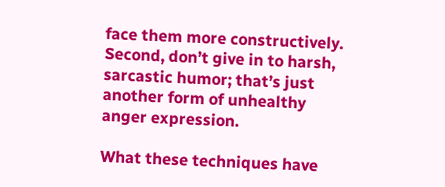face them more constructively. Second, don’t give in to harsh, sarcastic humor; that’s just another form of unhealthy anger expression.

What these techniques have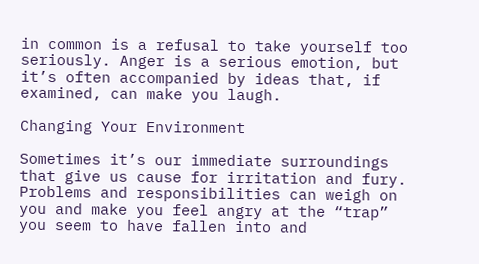in common is a refusal to take yourself too seriously. Anger is a serious emotion, but it’s often accompanied by ideas that, if examined, can make you laugh.

Changing Your Environment

Sometimes it’s our immediate surroundings that give us cause for irritation and fury. Problems and responsibilities can weigh on you and make you feel angry at the “trap” you seem to have fallen into and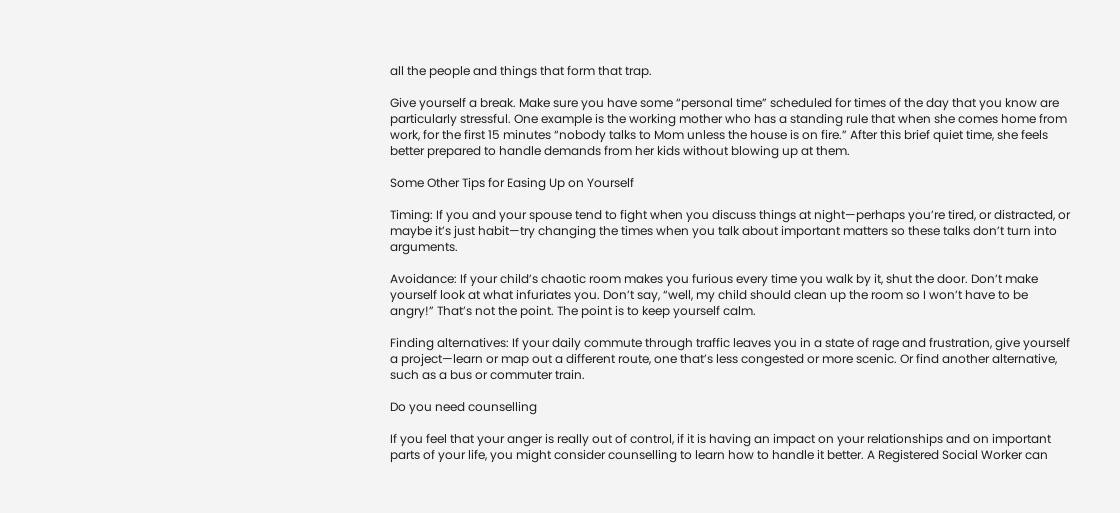all the people and things that form that trap.

Give yourself a break. Make sure you have some “personal time” scheduled for times of the day that you know are particularly stressful. One example is the working mother who has a standing rule that when she comes home from work, for the first 15 minutes “nobody talks to Mom unless the house is on fire.” After this brief quiet time, she feels better prepared to handle demands from her kids without blowing up at them.

Some Other Tips for Easing Up on Yourself

Timing: If you and your spouse tend to fight when you discuss things at night—perhaps you’re tired, or distracted, or maybe it’s just habit—try changing the times when you talk about important matters so these talks don’t turn into arguments.

Avoidance: If your child’s chaotic room makes you furious every time you walk by it, shut the door. Don’t make yourself look at what infuriates you. Don’t say, “well, my child should clean up the room so I won’t have to be angry!” That’s not the point. The point is to keep yourself calm.

Finding alternatives: If your daily commute through traffic leaves you in a state of rage and frustration, give yourself a project—learn or map out a different route, one that’s less congested or more scenic. Or find another alternative, such as a bus or commuter train.

Do you need counselling

If you feel that your anger is really out of control, if it is having an impact on your relationships and on important parts of your life, you might consider counselling to learn how to handle it better. A Registered Social Worker can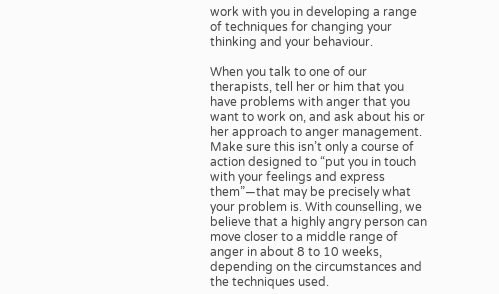work with you in developing a range of techniques for changing your thinking and your behaviour.

When you talk to one of our therapists, tell her or him that you have problems with anger that you want to work on, and ask about his or her approach to anger management. Make sure this isn’t only a course of action designed to “put you in touch with your feelings and express them”—that may be precisely what your problem is. With counselling, we believe that a highly angry person can move closer to a middle range of anger in about 8 to 10 weeks, depending on the circumstances and the techniques used.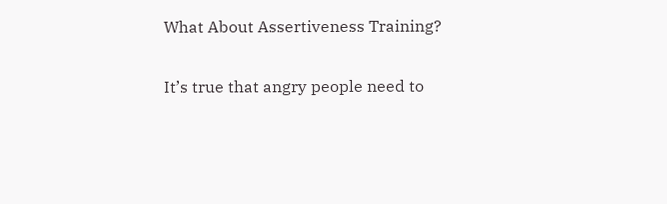What About Assertiveness Training?

It’s true that angry people need to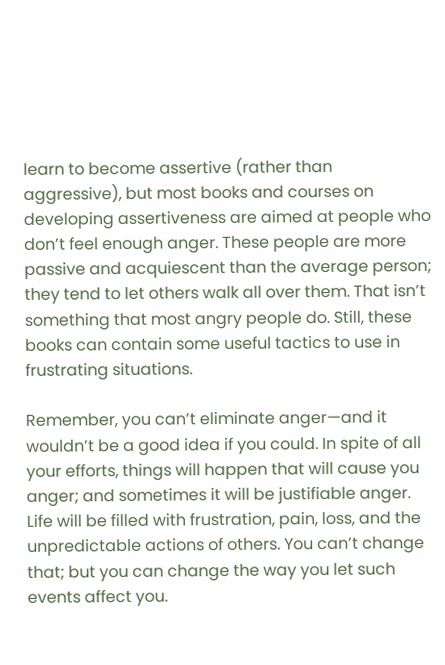learn to become assertive (rather than aggressive), but most books and courses on developing assertiveness are aimed at people who don’t feel enough anger. These people are more passive and acquiescent than the average person; they tend to let others walk all over them. That isn’t something that most angry people do. Still, these books can contain some useful tactics to use in frustrating situations.

Remember, you can’t eliminate anger—and it wouldn’t be a good idea if you could. In spite of all your efforts, things will happen that will cause you anger; and sometimes it will be justifiable anger. Life will be filled with frustration, pain, loss, and the unpredictable actions of others. You can’t change that; but you can change the way you let such events affect you.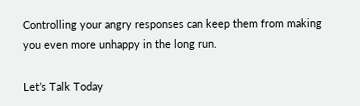Controlling your angry responses can keep them from making you even more unhappy in the long run.

Let’s Talk Today